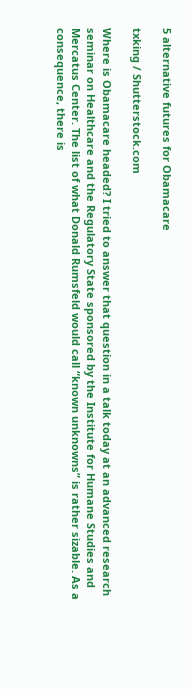5 alternative futures for Obamacare

txking / Shutterstock.com

Where is Obamacare headed? I tried to answer that question in a talk today at an advanced research seminar on Healthcare and the Regulatory State sponsored by the Institute for Humane Studies and Mercatus Center. The list of what Donald Rumsfeld would call “known unknowns” is rather sizable. As a consequence, there is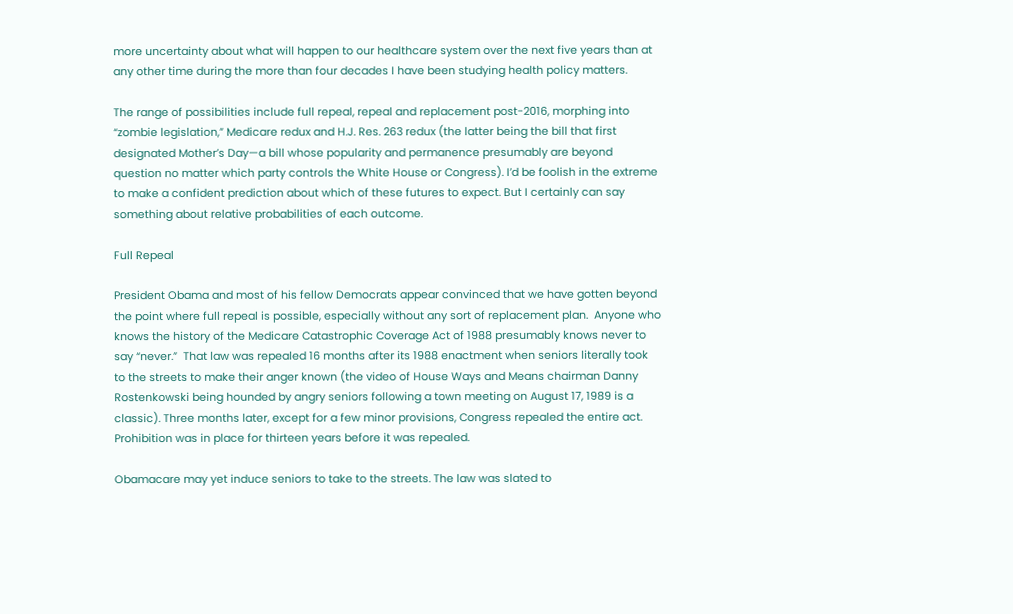more uncertainty about what will happen to our healthcare system over the next five years than at any other time during the more than four decades I have been studying health policy matters.

The range of possibilities include full repeal, repeal and replacement post-2016, morphing into “zombie legislation,” Medicare redux and H.J. Res. 263 redux (the latter being the bill that first designated Mother’s Day—a bill whose popularity and permanence presumably are beyond question no matter which party controls the White House or Congress). I’d be foolish in the extreme to make a confident prediction about which of these futures to expect. But I certainly can say something about relative probabilities of each outcome.

Full Repeal

President Obama and most of his fellow Democrats appear convinced that we have gotten beyond the point where full repeal is possible, especially without any sort of replacement plan.  Anyone who knows the history of the Medicare Catastrophic Coverage Act of 1988 presumably knows never to say “never.”  That law was repealed 16 months after its 1988 enactment when seniors literally took to the streets to make their anger known (the video of House Ways and Means chairman Danny Rostenkowski being hounded by angry seniors following a town meeting on August 17, 1989 is a classic). Three months later, except for a few minor provisions, Congress repealed the entire act. Prohibition was in place for thirteen years before it was repealed.

Obamacare may yet induce seniors to take to the streets. The law was slated to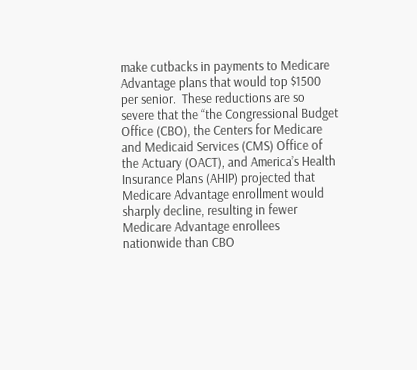make cutbacks in payments to Medicare Advantage plans that would top $1500 per senior.  These reductions are so severe that the “the Congressional Budget Office (CBO), the Centers for Medicare and Medicaid Services (CMS) Office of the Actuary (OACT), and America’s Health Insurance Plans (AHIP) projected that Medicare Advantage enrollment would sharply decline, resulting in fewer Medicare Advantage enrollees nationwide than CBO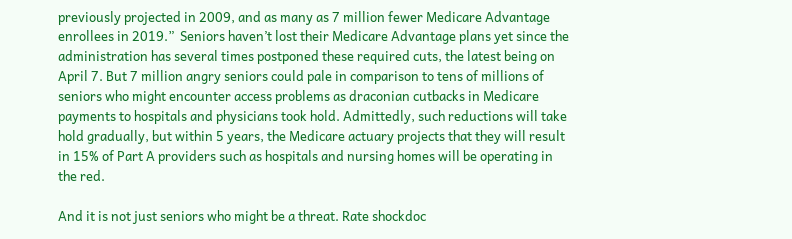previously projected in 2009, and as many as 7 million fewer Medicare Advantage enrollees in 2019.”  Seniors haven’t lost their Medicare Advantage plans yet since the administration has several times postponed these required cuts, the latest being on April 7. But 7 million angry seniors could pale in comparison to tens of millions of seniors who might encounter access problems as draconian cutbacks in Medicare payments to hospitals and physicians took hold. Admittedly, such reductions will take hold gradually, but within 5 years, the Medicare actuary projects that they will result in 15% of Part A providers such as hospitals and nursing homes will be operating in the red.

And it is not just seniors who might be a threat. Rate shockdoc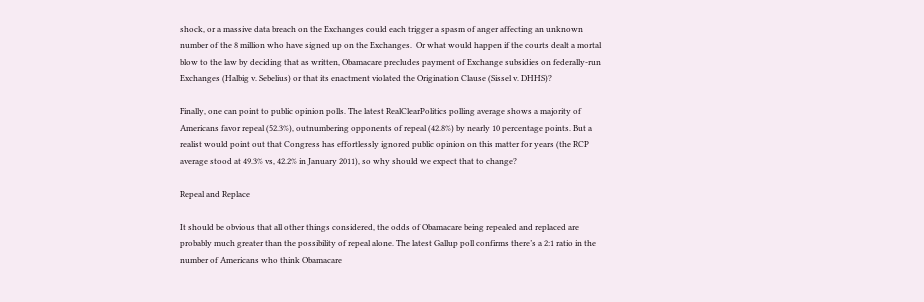shock, or a massive data breach on the Exchanges could each trigger a spasm of anger affecting an unknown number of the 8 million who have signed up on the Exchanges.  Or what would happen if the courts dealt a mortal blow to the law by deciding that as written, Obamacare precludes payment of Exchange subsidies on federally-run Exchanges (Halbig v. Sebelius) or that its enactment violated the Origination Clause (Sissel v. DHHS)?

Finally, one can point to public opinion polls. The latest RealClearPolitics polling average shows a majority of Americans favor repeal (52.3%), outnumbering opponents of repeal (42.8%) by nearly 10 percentage points. But a realist would point out that Congress has effortlessly ignored public opinion on this matter for years (the RCP average stood at 49.3% vs, 42.2% in January 2011), so why should we expect that to change?

Repeal and Replace

It should be obvious that all other things considered, the odds of Obamacare being repealed and replaced are probably much greater than the possibility of repeal alone. The latest Gallup poll confirms there’s a 2:1 ratio in the number of Americans who think Obamacare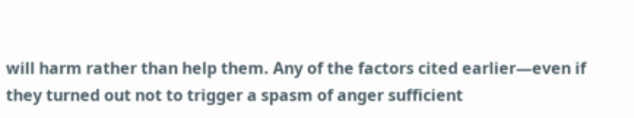will harm rather than help them. Any of the factors cited earlier—even if they turned out not to trigger a spasm of anger sufficient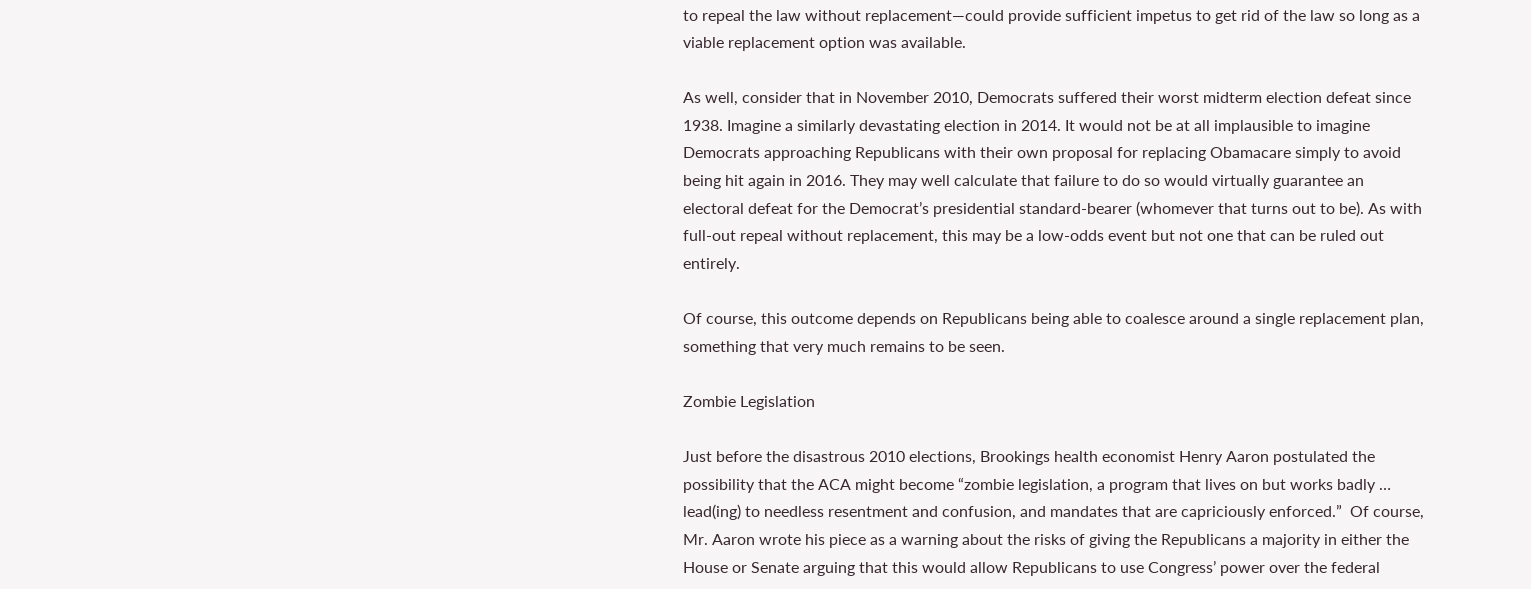to repeal the law without replacement—could provide sufficient impetus to get rid of the law so long as a viable replacement option was available.

As well, consider that in November 2010, Democrats suffered their worst midterm election defeat since 1938. Imagine a similarly devastating election in 2014. It would not be at all implausible to imagine Democrats approaching Republicans with their own proposal for replacing Obamacare simply to avoid being hit again in 2016. They may well calculate that failure to do so would virtually guarantee an electoral defeat for the Democrat’s presidential standard-bearer (whomever that turns out to be). As with full-out repeal without replacement, this may be a low-odds event but not one that can be ruled out entirely.

Of course, this outcome depends on Republicans being able to coalesce around a single replacement plan, something that very much remains to be seen.

Zombie Legislation

Just before the disastrous 2010 elections, Brookings health economist Henry Aaron postulated the possibility that the ACA might become “zombie legislation, a program that lives on but works badly … lead(ing) to needless resentment and confusion, and mandates that are capriciously enforced.”  Of course, Mr. Aaron wrote his piece as a warning about the risks of giving the Republicans a majority in either the House or Senate arguing that this would allow Republicans to use Congress’ power over the federal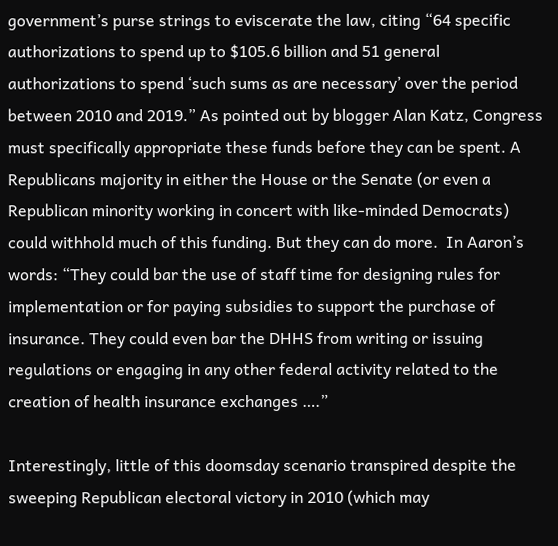government’s purse strings to eviscerate the law, citing “64 specific authorizations to spend up to $105.6 billion and 51 general authorizations to spend ‘such sums as are necessary’ over the period between 2010 and 2019.” As pointed out by blogger Alan Katz, Congress must specifically appropriate these funds before they can be spent. A Republicans majority in either the House or the Senate (or even a Republican minority working in concert with like-minded Democrats) could withhold much of this funding. But they can do more.  In Aaron’s words: “They could bar the use of staff time for designing rules for implementation or for paying subsidies to support the purchase of insurance. They could even bar the DHHS from writing or issuing regulations or engaging in any other federal activity related to the creation of health insurance exchanges ….”

Interestingly, little of this doomsday scenario transpired despite the sweeping Republican electoral victory in 2010 (which may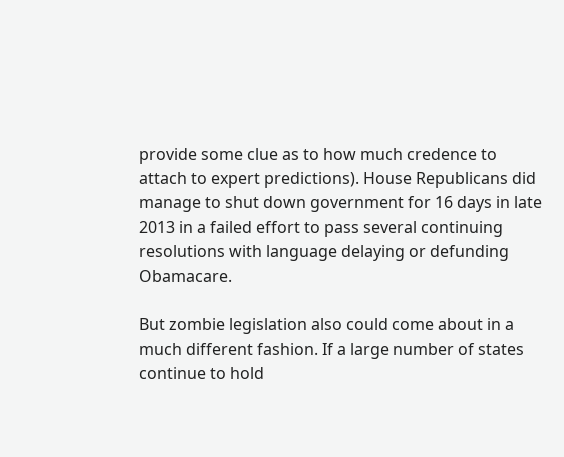provide some clue as to how much credence to attach to expert predictions). House Republicans did manage to shut down government for 16 days in late 2013 in a failed effort to pass several continuing resolutions with language delaying or defunding Obamacare.

But zombie legislation also could come about in a much different fashion. If a large number of states continue to hold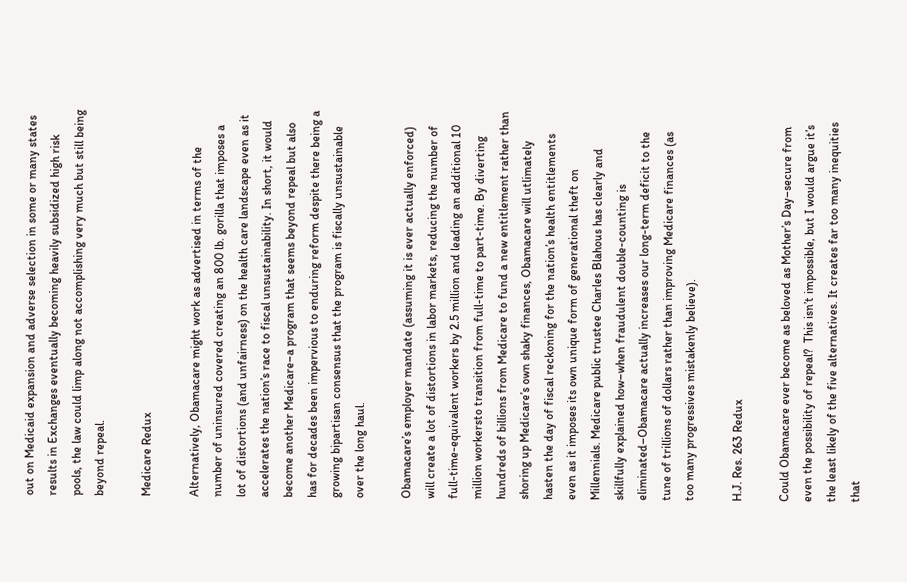out on Medicaid expansion and adverse selection in some or many states results in Exchanges eventually becoming heavily subsidized high risk pools, the law could limp along not accomplishing very much but still being beyond repeal.

Medicare Redux

Alternatively, Obamacare might work as advertised in terms of the number of uninsured covered creating an 800 lb. gorilla that imposes a lot of distortions (and unfairness) on the health care landscape even as it accelerates the nation’s race to fiscal unsustainability. In short, it would become another Medicare–a program that seems beyond repeal but also has for decades been impervious to enduring reform despite there being a growing bipartisan consensus that the program is fiscally unsustainable over the long haul.

Obamacare’s employer mandate (assuming it is ever actually enforced) will create a lot of distortions in labor markets, reducing the number of full-time-equivalent workers by 2.5 million and leading an additional 10 million workersto transition from full-time to part-time. By diverting hundreds of billions from Medicare to fund a new entitlement rather than shoring up Medicare’s own shaky finances, Obamacare will utlimately hasten the day of fiscal reckoning for the nation’s health entitlements even as it imposes its own unique form of generational theft on Millennials. Medicare public trustee Charles Blahous has clearly and skillfully explained how–when fraudulent double-counting is eliminated–Obamacare actually increases our long-term deficit to the tune of trillions of dollars rather than improving Medicare finances (as too many progressives mistakenly believe).

H.J. Res. 263 Redux

Could Obamacare ever become as beloved as Mother’s Day–secure from even the possibility of repeal?  This isn’t impossible, but I would argue it’s the least likely of the five alternatives. It creates far too many inequities that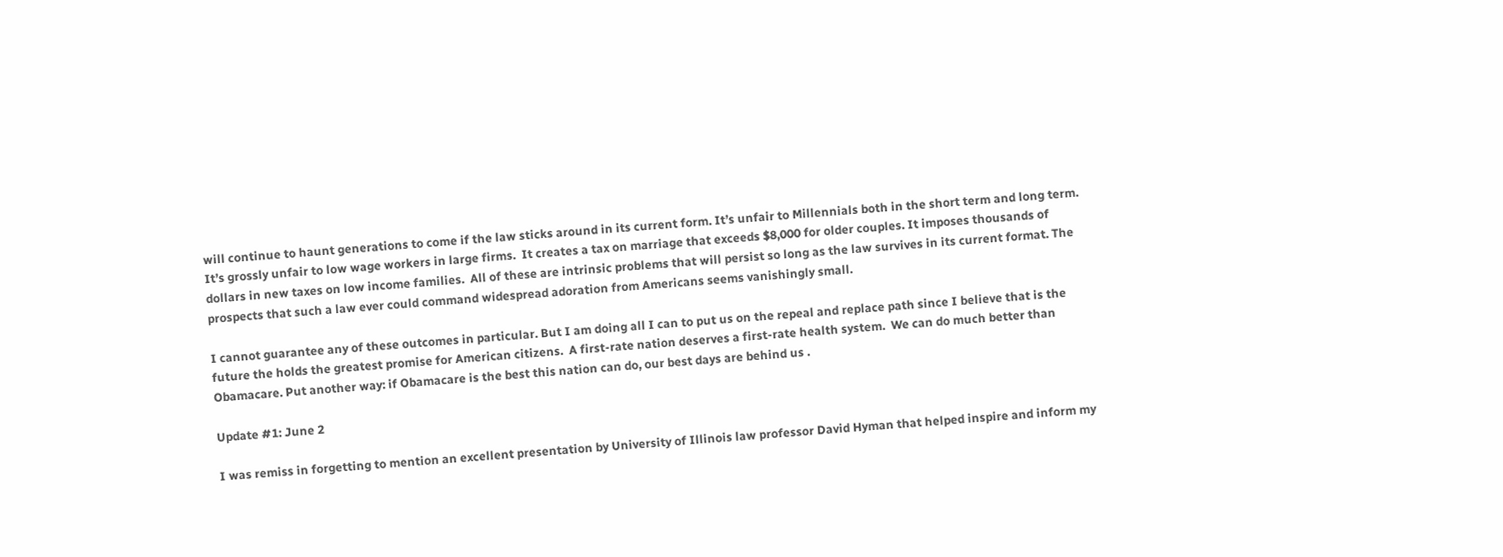will continue to haunt generations to come if the law sticks around in its current form. It’s unfair to Millennials both in the short term and long term. It’s grossly unfair to low wage workers in large firms.  It creates a tax on marriage that exceeds $8,000 for older couples. It imposes thousands of dollars in new taxes on low income families.  All of these are intrinsic problems that will persist so long as the law survives in its current format. The prospects that such a law ever could command widespread adoration from Americans seems vanishingly small.

I cannot guarantee any of these outcomes in particular. But I am doing all I can to put us on the repeal and replace path since I believe that is the future the holds the greatest promise for American citizens.  A first-rate nation deserves a first-rate health system.  We can do much better than Obamacare. Put another way: if Obamacare is the best this nation can do, our best days are behind us .

Update #1: June 2

I was remiss in forgetting to mention an excellent presentation by University of Illinois law professor David Hyman that helped inspire and inform my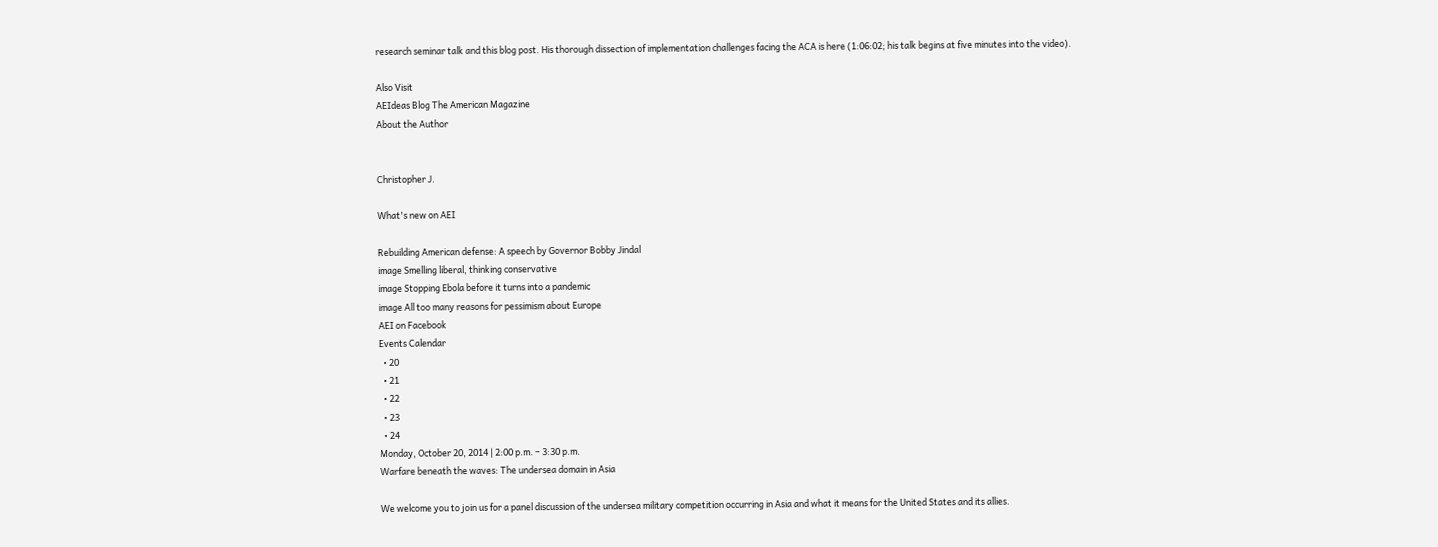research seminar talk and this blog post. His thorough dissection of implementation challenges facing the ACA is here (1:06:02; his talk begins at five minutes into the video).

Also Visit
AEIdeas Blog The American Magazine
About the Author


Christopher J.

What's new on AEI

Rebuilding American defense: A speech by Governor Bobby Jindal
image Smelling liberal, thinking conservative
image Stopping Ebola before it turns into a pandemic
image All too many reasons for pessimism about Europe
AEI on Facebook
Events Calendar
  • 20
  • 21
  • 22
  • 23
  • 24
Monday, October 20, 2014 | 2:00 p.m. – 3:30 p.m.
Warfare beneath the waves: The undersea domain in Asia

We welcome you to join us for a panel discussion of the undersea military competition occurring in Asia and what it means for the United States and its allies.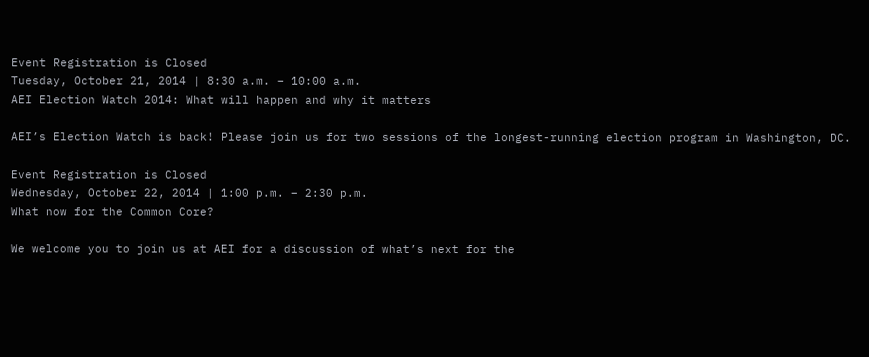Event Registration is Closed
Tuesday, October 21, 2014 | 8:30 a.m. – 10:00 a.m.
AEI Election Watch 2014: What will happen and why it matters

AEI’s Election Watch is back! Please join us for two sessions of the longest-running election program in Washington, DC.

Event Registration is Closed
Wednesday, October 22, 2014 | 1:00 p.m. – 2:30 p.m.
What now for the Common Core?

We welcome you to join us at AEI for a discussion of what’s next for the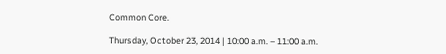Common Core.

Thursday, October 23, 2014 | 10:00 a.m. – 11:00 a.m.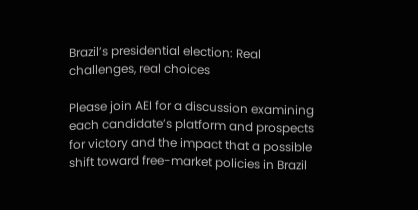Brazil’s presidential election: Real challenges, real choices

Please join AEI for a discussion examining each candidate’s platform and prospects for victory and the impact that a possible shift toward free-market policies in Brazil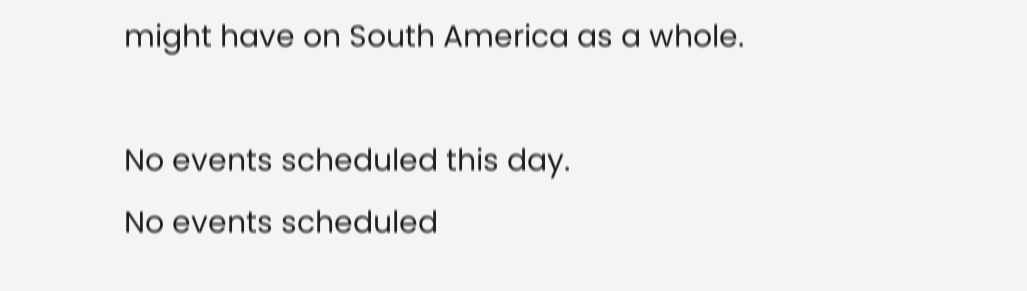might have on South America as a whole.

No events scheduled this day.
No events scheduled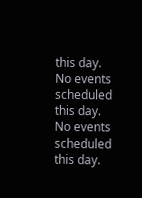this day.
No events scheduled this day.
No events scheduled this day.